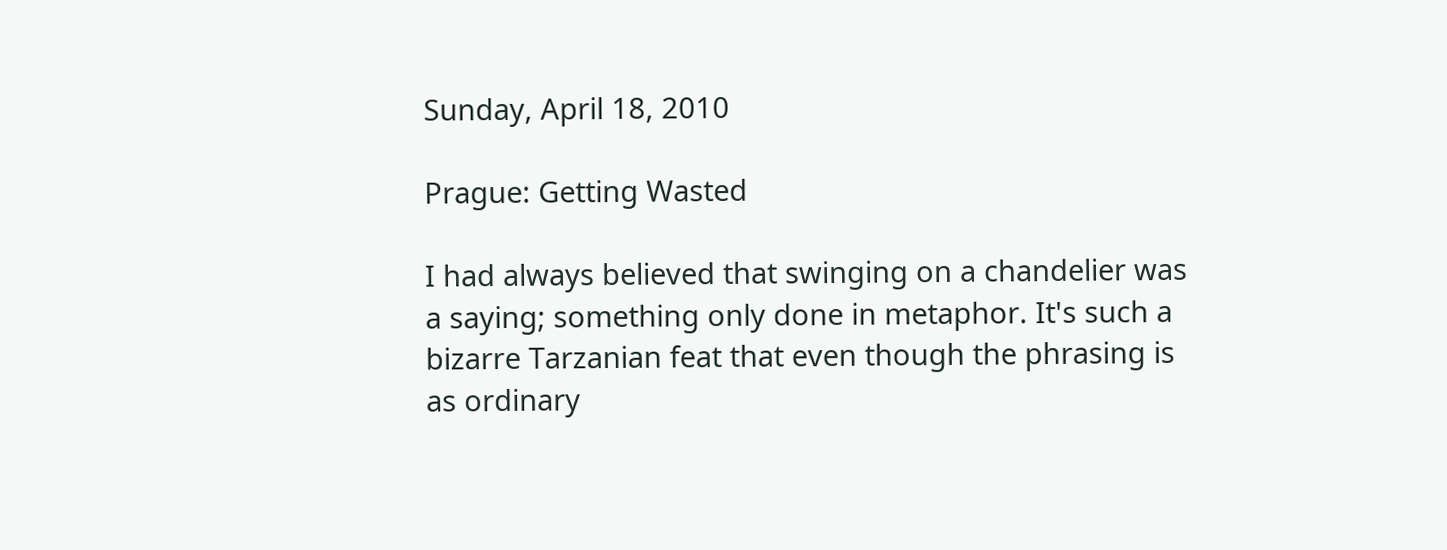Sunday, April 18, 2010

Prague: Getting Wasted

I had always believed that swinging on a chandelier was a saying; something only done in metaphor. It's such a bizarre Tarzanian feat that even though the phrasing is as ordinary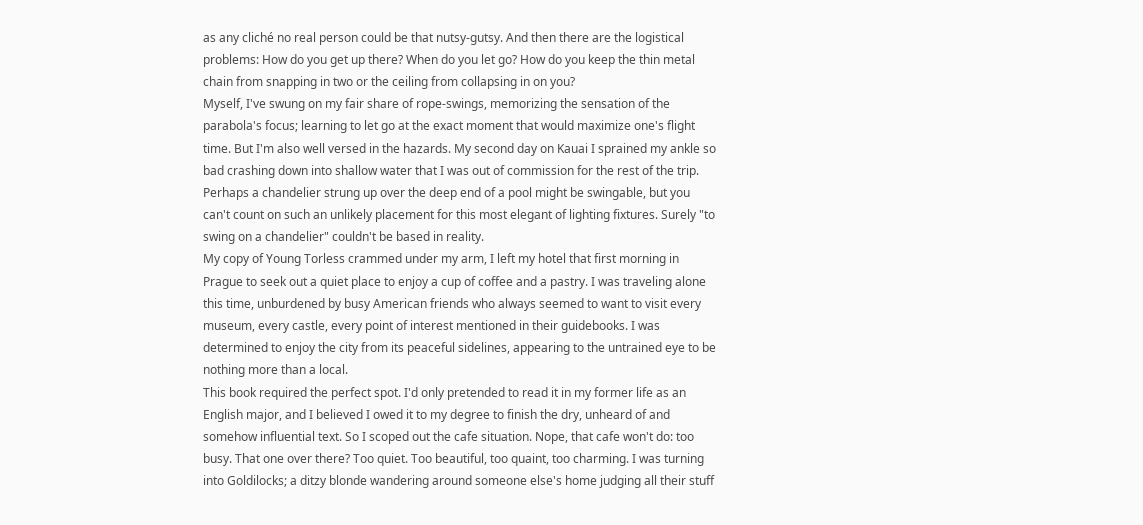as any cliché no real person could be that nutsy-gutsy. And then there are the logistical problems: How do you get up there? When do you let go? How do you keep the thin metal chain from snapping in two or the ceiling from collapsing in on you?
Myself, I've swung on my fair share of rope-swings, memorizing the sensation of the parabola's focus; learning to let go at the exact moment that would maximize one's flight time. But I'm also well versed in the hazards. My second day on Kauai I sprained my ankle so bad crashing down into shallow water that I was out of commission for the rest of the trip. Perhaps a chandelier strung up over the deep end of a pool might be swingable, but you can't count on such an unlikely placement for this most elegant of lighting fixtures. Surely "to swing on a chandelier" couldn't be based in reality.
My copy of Young Torless crammed under my arm, I left my hotel that first morning in Prague to seek out a quiet place to enjoy a cup of coffee and a pastry. I was traveling alone this time, unburdened by busy American friends who always seemed to want to visit every museum, every castle, every point of interest mentioned in their guidebooks. I was determined to enjoy the city from its peaceful sidelines, appearing to the untrained eye to be nothing more than a local.
This book required the perfect spot. I'd only pretended to read it in my former life as an English major, and I believed I owed it to my degree to finish the dry, unheard of and somehow influential text. So I scoped out the cafe situation. Nope, that cafe won't do: too busy. That one over there? Too quiet. Too beautiful, too quaint, too charming. I was turning into Goldilocks; a ditzy blonde wandering around someone else's home judging all their stuff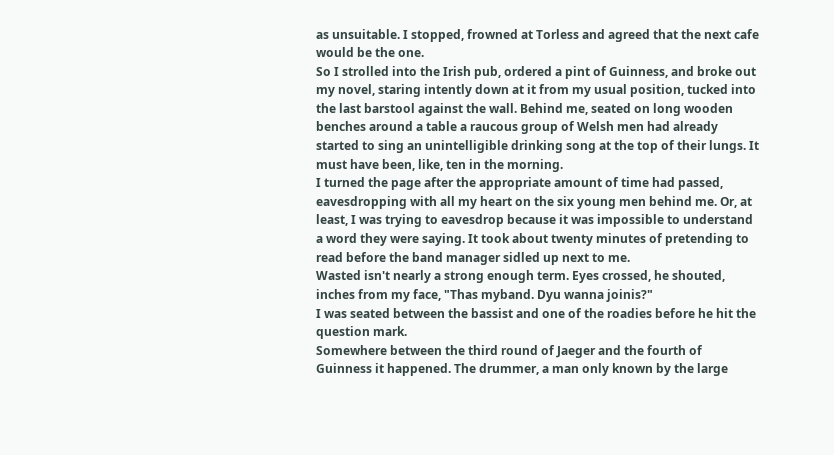as unsuitable. I stopped, frowned at Torless and agreed that the next cafe would be the one.
So I strolled into the Irish pub, ordered a pint of Guinness, and broke out my novel, staring intently down at it from my usual position, tucked into the last barstool against the wall. Behind me, seated on long wooden benches around a table a raucous group of Welsh men had already started to sing an unintelligible drinking song at the top of their lungs. It must have been, like, ten in the morning.
I turned the page after the appropriate amount of time had passed, eavesdropping with all my heart on the six young men behind me. Or, at least, I was trying to eavesdrop because it was impossible to understand a word they were saying. It took about twenty minutes of pretending to read before the band manager sidled up next to me.
Wasted isn't nearly a strong enough term. Eyes crossed, he shouted, inches from my face, "Thas myband. Dyu wanna joinis?"
I was seated between the bassist and one of the roadies before he hit the question mark.
Somewhere between the third round of Jaeger and the fourth of Guinness it happened. The drummer, a man only known by the large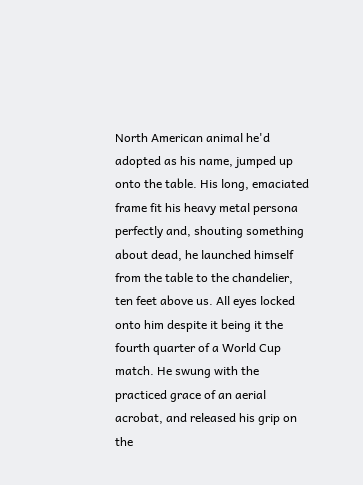North American animal he'd adopted as his name, jumped up onto the table. His long, emaciated frame fit his heavy metal persona perfectly and, shouting something about dead, he launched himself from the table to the chandelier, ten feet above us. All eyes locked onto him despite it being it the fourth quarter of a World Cup match. He swung with the practiced grace of an aerial acrobat, and released his grip on the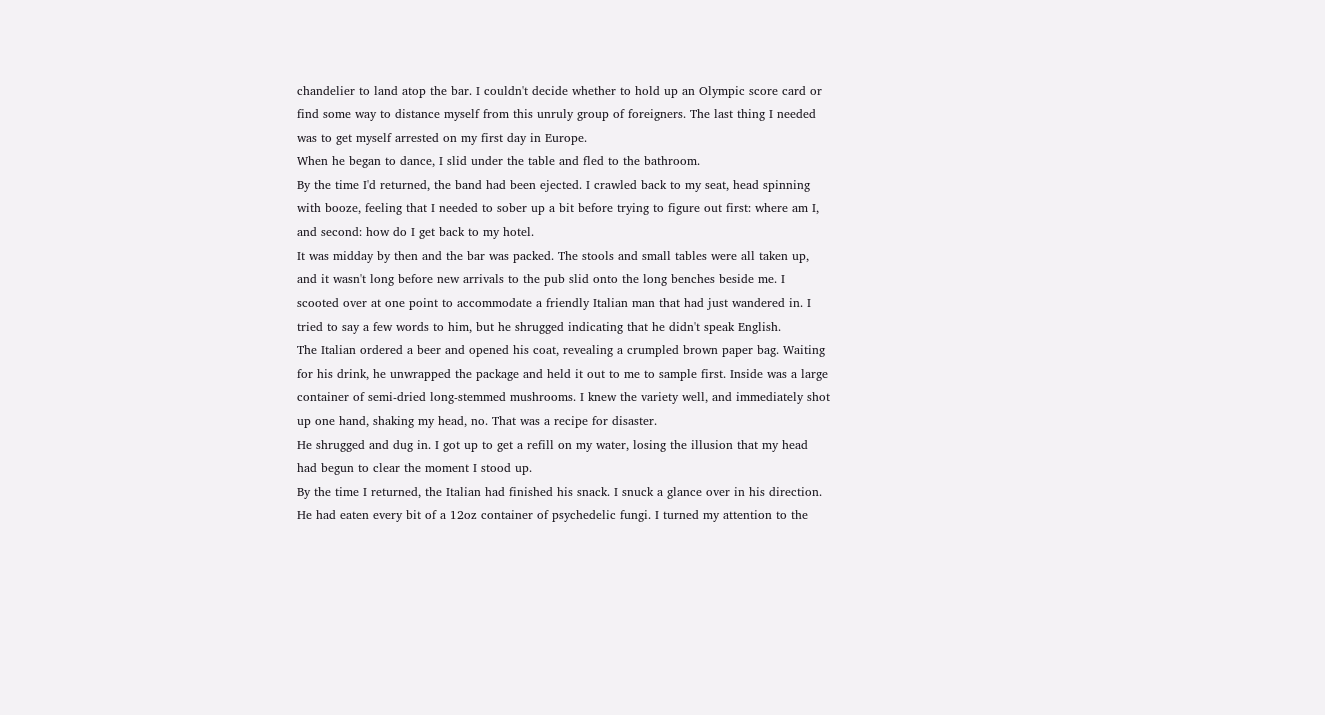chandelier to land atop the bar. I couldn't decide whether to hold up an Olympic score card or find some way to distance myself from this unruly group of foreigners. The last thing I needed was to get myself arrested on my first day in Europe.
When he began to dance, I slid under the table and fled to the bathroom.
By the time I'd returned, the band had been ejected. I crawled back to my seat, head spinning with booze, feeling that I needed to sober up a bit before trying to figure out first: where am I, and second: how do I get back to my hotel.
It was midday by then and the bar was packed. The stools and small tables were all taken up, and it wasn't long before new arrivals to the pub slid onto the long benches beside me. I scooted over at one point to accommodate a friendly Italian man that had just wandered in. I tried to say a few words to him, but he shrugged indicating that he didn't speak English.
The Italian ordered a beer and opened his coat, revealing a crumpled brown paper bag. Waiting for his drink, he unwrapped the package and held it out to me to sample first. Inside was a large container of semi-dried long-stemmed mushrooms. I knew the variety well, and immediately shot up one hand, shaking my head, no. That was a recipe for disaster.
He shrugged and dug in. I got up to get a refill on my water, losing the illusion that my head had begun to clear the moment I stood up.
By the time I returned, the Italian had finished his snack. I snuck a glance over in his direction. He had eaten every bit of a 12oz container of psychedelic fungi. I turned my attention to the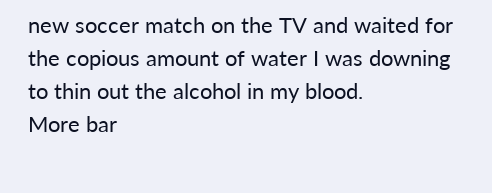new soccer match on the TV and waited for the copious amount of water I was downing to thin out the alcohol in my blood.
More bar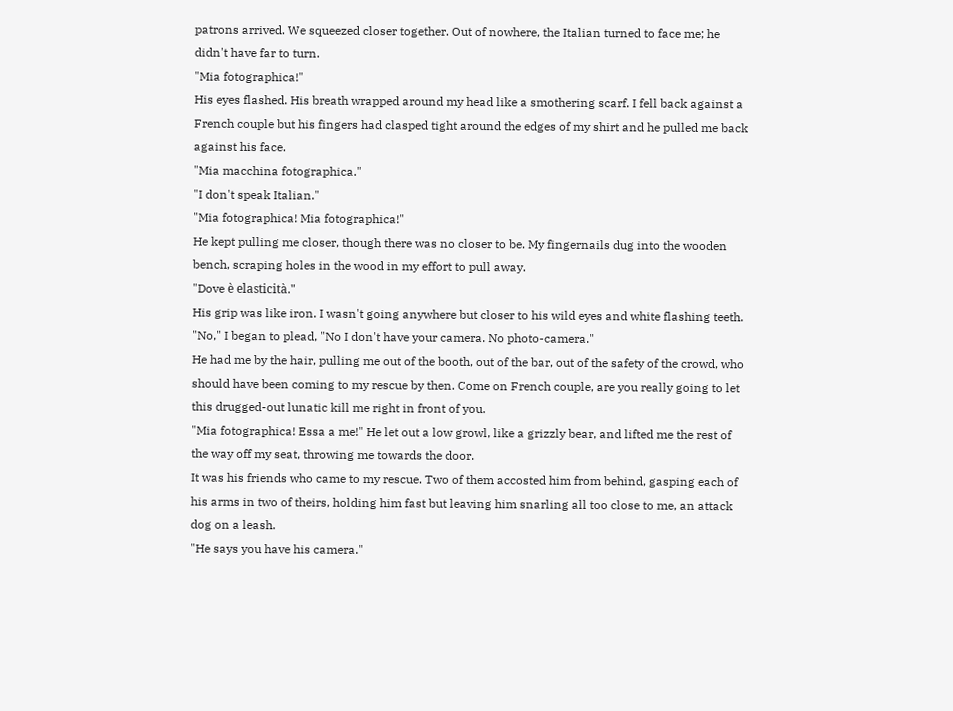patrons arrived. We squeezed closer together. Out of nowhere, the Italian turned to face me; he didn't have far to turn.
"Mia fotographica!"
His eyes flashed. His breath wrapped around my head like a smothering scarf. I fell back against a French couple but his fingers had clasped tight around the edges of my shirt and he pulled me back against his face.
"Mia macchina fotographica."
"I don't speak Italian."
"Mia fotographica! Mia fotographica!"
He kept pulling me closer, though there was no closer to be. My fingernails dug into the wooden bench, scraping holes in the wood in my effort to pull away.
"Dove è elasticità."
His grip was like iron. I wasn't going anywhere but closer to his wild eyes and white flashing teeth.
"No," I began to plead, "No I don't have your camera. No photo-camera."
He had me by the hair, pulling me out of the booth, out of the bar, out of the safety of the crowd, who should have been coming to my rescue by then. Come on French couple, are you really going to let this drugged-out lunatic kill me right in front of you.
"Mia fotographica! Essa a me!" He let out a low growl, like a grizzly bear, and lifted me the rest of the way off my seat, throwing me towards the door.
It was his friends who came to my rescue. Two of them accosted him from behind, gasping each of his arms in two of theirs, holding him fast but leaving him snarling all too close to me, an attack dog on a leash.
"He says you have his camera."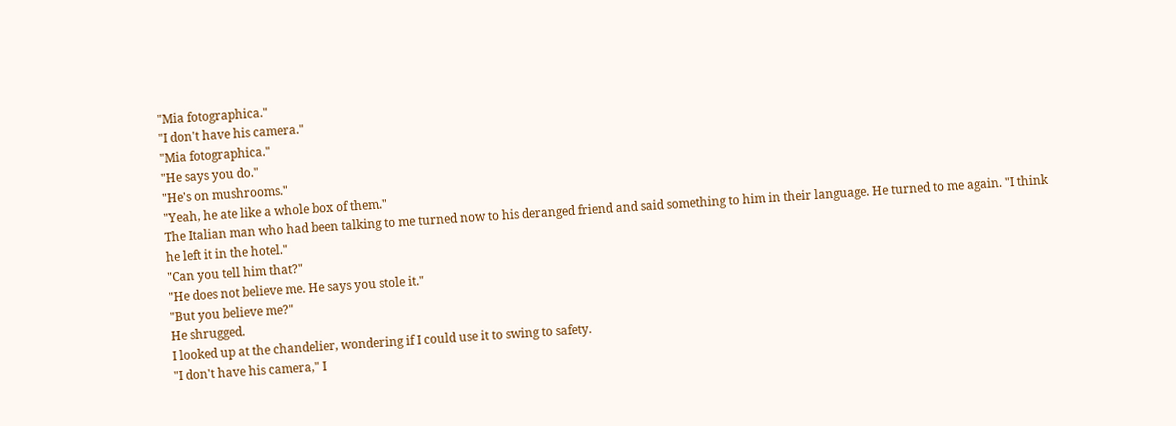"Mia fotographica."
"I don't have his camera."
"Mia fotographica."
"He says you do."
"He's on mushrooms."
"Yeah, he ate like a whole box of them."
The Italian man who had been talking to me turned now to his deranged friend and said something to him in their language. He turned to me again. "I think he left it in the hotel."
"Can you tell him that?"
"He does not believe me. He says you stole it."
"But you believe me?"
He shrugged.
I looked up at the chandelier, wondering if I could use it to swing to safety.
"I don't have his camera," I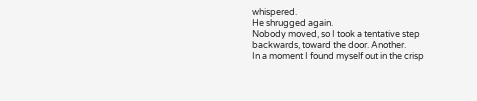whispered.
He shrugged again.
Nobody moved, so I took a tentative step backwards, toward the door. Another.
In a moment I found myself out in the crisp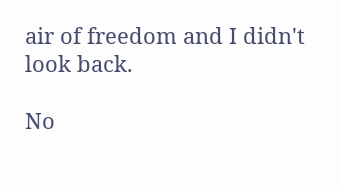air of freedom and I didn't look back.

No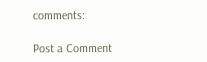comments:

Post a Comment